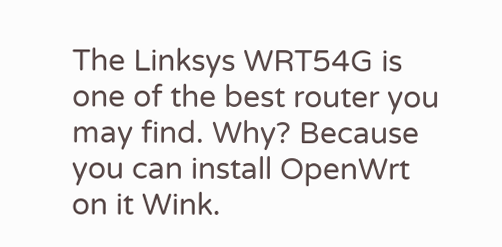The Linksys WRT54G is one of the best router you may find. Why? Because you can install OpenWrt on it Wink.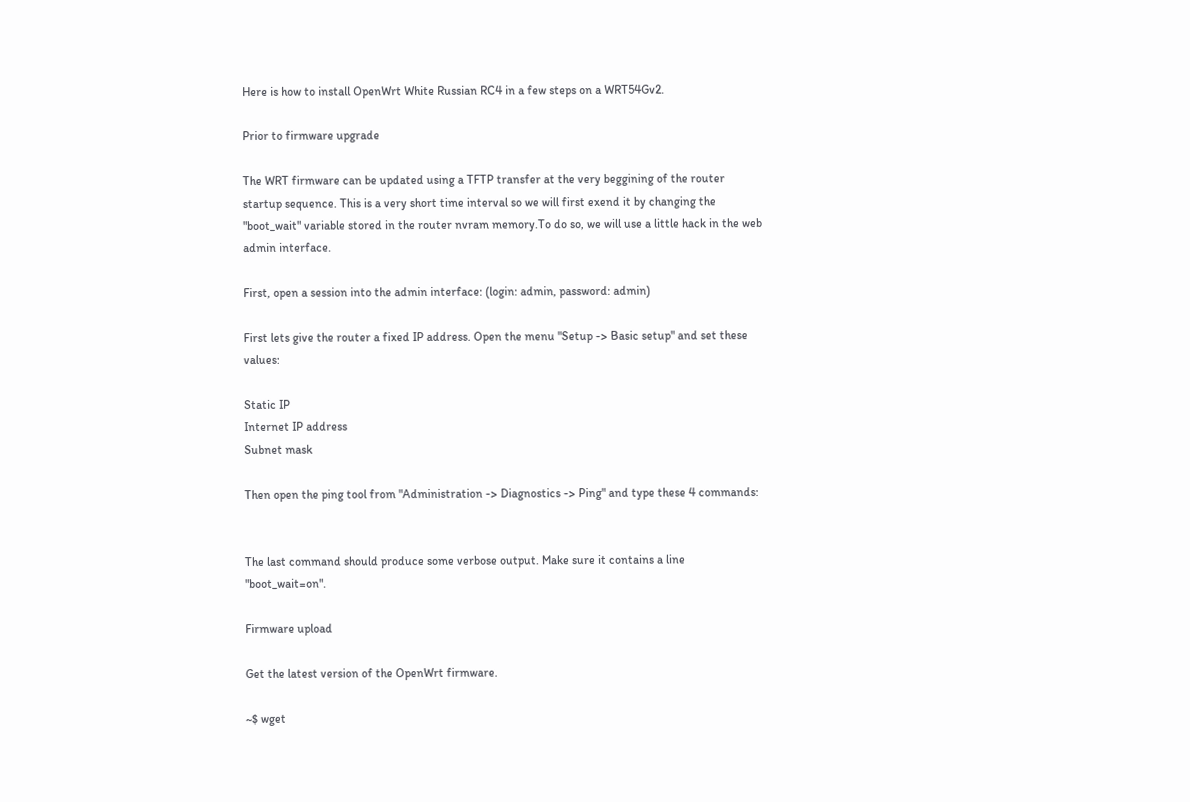Here is how to install OpenWrt White Russian RC4 in a few steps on a WRT54Gv2.

Prior to firmware upgrade

The WRT firmware can be updated using a TFTP transfer at the very beggining of the router startup sequence. This is a very short time interval so we will first exend it by changing the "boot_wait" variable stored in the router nvram memory.To do so, we will use a little hack in the web admin interface.

First, open a session into the admin interface: (login: admin, password: admin)

First lets give the router a fixed IP address. Open the menu "Setup -> Basic setup" and set these values:

Static IP
Internet IP address
Subnet mask

Then open the ping tool from "Administration -> Diagnostics -> Ping" and type these 4 commands:


The last command should produce some verbose output. Make sure it contains a line "boot_wait=on".

Firmware upload

Get the latest version of the OpenWrt firmware.

~$ wget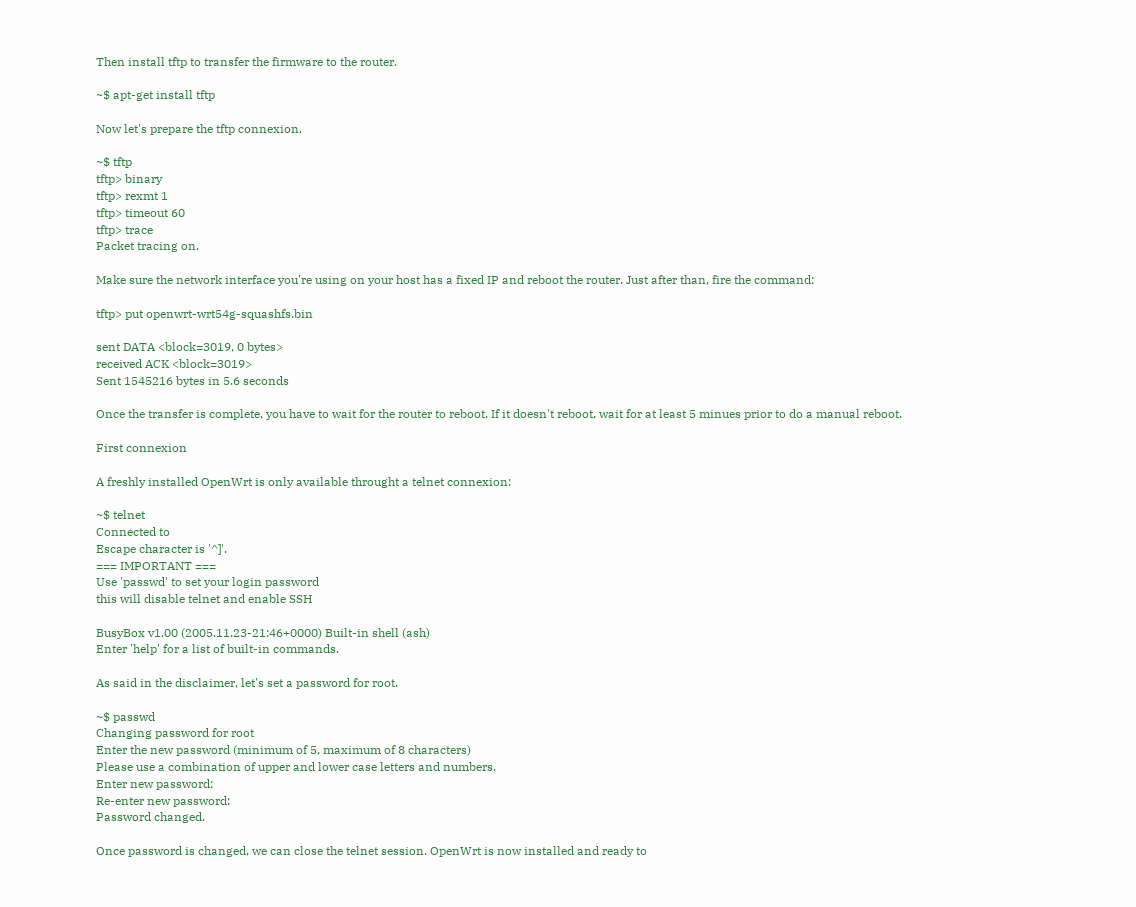Then install tftp to transfer the firmware to the router.

~$ apt-get install tftp

Now let's prepare the tftp connexion.

~$ tftp
tftp> binary
tftp> rexmt 1
tftp> timeout 60
tftp> trace
Packet tracing on.

Make sure the network interface you're using on your host has a fixed IP and reboot the router. Just after than, fire the command:

tftp> put openwrt-wrt54g-squashfs.bin

sent DATA <block=3019, 0 bytes>
received ACK <block=3019>
Sent 1545216 bytes in 5.6 seconds

Once the transfer is complete, you have to wait for the router to reboot. If it doesn't reboot, wait for at least 5 minues prior to do a manual reboot.

First connexion

A freshly installed OpenWrt is only available throught a telnet connexion:

~$ telnet
Connected to
Escape character is '^]'.
=== IMPORTANT ===
Use 'passwd' to set your login password
this will disable telnet and enable SSH

BusyBox v1.00 (2005.11.23-21:46+0000) Built-in shell (ash)
Enter 'help' for a list of built-in commands.

As said in the disclaimer, let's set a password for root.

~$ passwd
Changing password for root
Enter the new password (minimum of 5, maximum of 8 characters)
Please use a combination of upper and lower case letters and numbers.
Enter new password:
Re-enter new password:
Password changed.

Once password is changed, we can close the telnet session. OpenWrt is now installed and ready to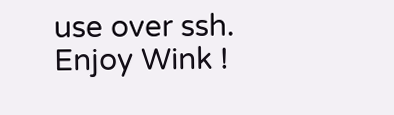use over ssh. Enjoy Wink !